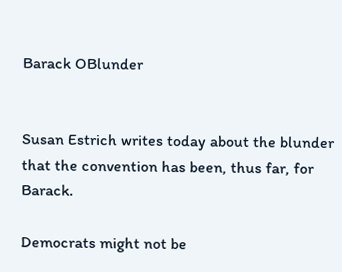Barack OBlunder


Susan Estrich writes today about the blunder that the convention has been, thus far, for Barack.

Democrats might not be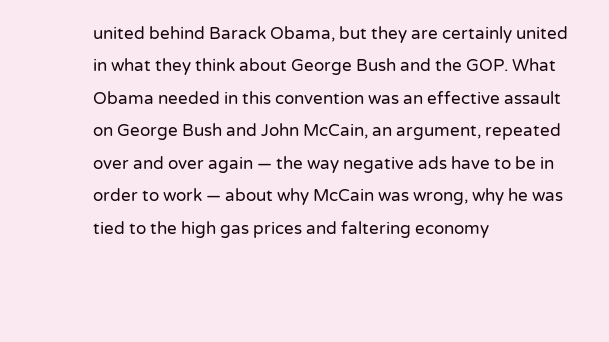united behind Barack Obama, but they are certainly united in what they think about George Bush and the GOP. What Obama needed in this convention was an effective assault on George Bush and John McCain, an argument, repeated over and over again — the way negative ads have to be in order to work — about why McCain was wrong, why he was tied to the high gas prices and faltering economy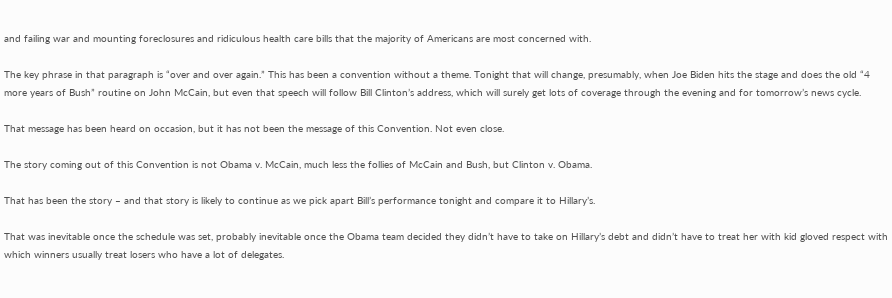and failing war and mounting foreclosures and ridiculous health care bills that the majority of Americans are most concerned with.

The key phrase in that paragraph is “over and over again.” This has been a convention without a theme. Tonight that will change, presumably, when Joe Biden hits the stage and does the old “4 more years of Bush” routine on John McCain, but even that speech will follow Bill Clinton’s address, which will surely get lots of coverage through the evening and for tomorrow’s news cycle.

That message has been heard on occasion, but it has not been the message of this Convention. Not even close.

The story coming out of this Convention is not Obama v. McCain, much less the follies of McCain and Bush, but Clinton v. Obama.

That has been the story – and that story is likely to continue as we pick apart Bill’s performance tonight and compare it to Hillary’s.

That was inevitable once the schedule was set, probably inevitable once the Obama team decided they didn’t have to take on Hillary’s debt and didn’t have to treat her with kid gloved respect with which winners usually treat losers who have a lot of delegates.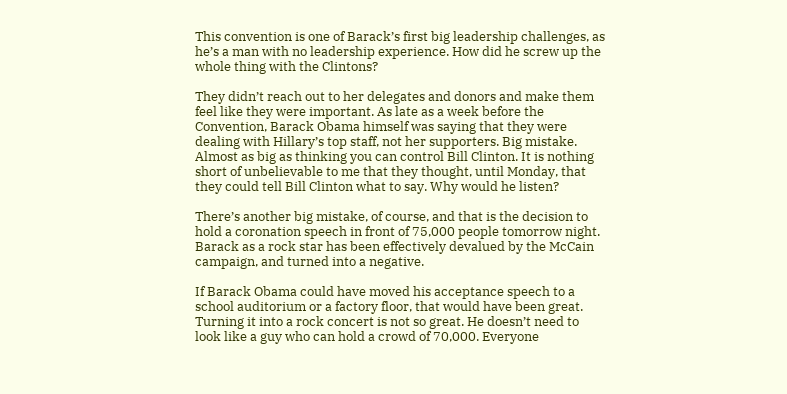This convention is one of Barack’s first big leadership challenges, as he’s a man with no leadership experience. How did he screw up the whole thing with the Clintons?

They didn’t reach out to her delegates and donors and make them feel like they were important. As late as a week before the Convention, Barack Obama himself was saying that they were dealing with Hillary’s top staff, not her supporters. Big mistake. Almost as big as thinking you can control Bill Clinton. It is nothing short of unbelievable to me that they thought, until Monday, that they could tell Bill Clinton what to say. Why would he listen?

There’s another big mistake, of course, and that is the decision to hold a coronation speech in front of 75,000 people tomorrow night. Barack as a rock star has been effectively devalued by the McCain campaign, and turned into a negative.

If Barack Obama could have moved his acceptance speech to a school auditorium or a factory floor, that would have been great. Turning it into a rock concert is not so great. He doesn’t need to look like a guy who can hold a crowd of 70,000. Everyone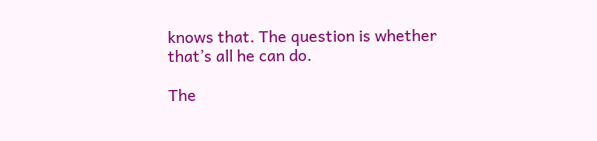knows that. The question is whether that’s all he can do.

The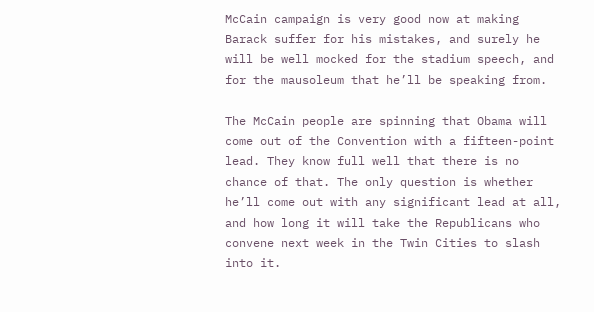McCain campaign is very good now at making Barack suffer for his mistakes, and surely he will be well mocked for the stadium speech, and for the mausoleum that he’ll be speaking from.

The McCain people are spinning that Obama will come out of the Convention with a fifteen-point lead. They know full well that there is no chance of that. The only question is whether he’ll come out with any significant lead at all, and how long it will take the Republicans who convene next week in the Twin Cities to slash into it.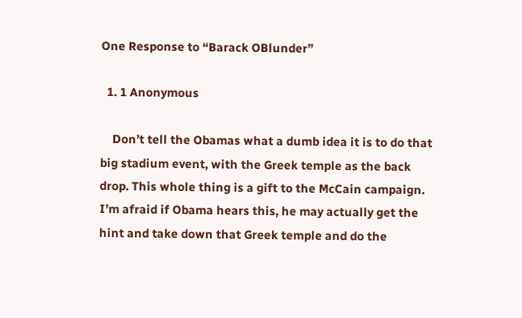One Response to “Barack OBlunder”

  1. 1 Anonymous

    Don’t tell the Obamas what a dumb idea it is to do that big stadium event, with the Greek temple as the back drop. This whole thing is a gift to the McCain campaign. I’m afraid if Obama hears this, he may actually get the hint and take down that Greek temple and do the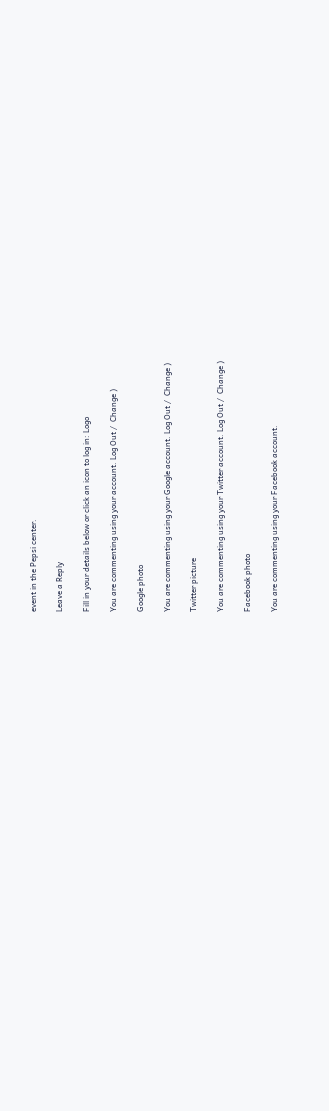event in the Pepsi center.

Leave a Reply

Fill in your details below or click an icon to log in: Logo

You are commenting using your account. Log Out /  Change )

Google photo

You are commenting using your Google account. Log Out /  Change )

Twitter picture

You are commenting using your Twitter account. Log Out /  Change )

Facebook photo

You are commenting using your Facebook account.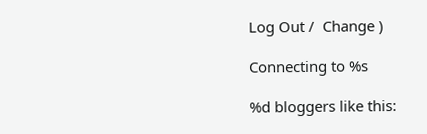Log Out /  Change )

Connecting to %s

%d bloggers like this: